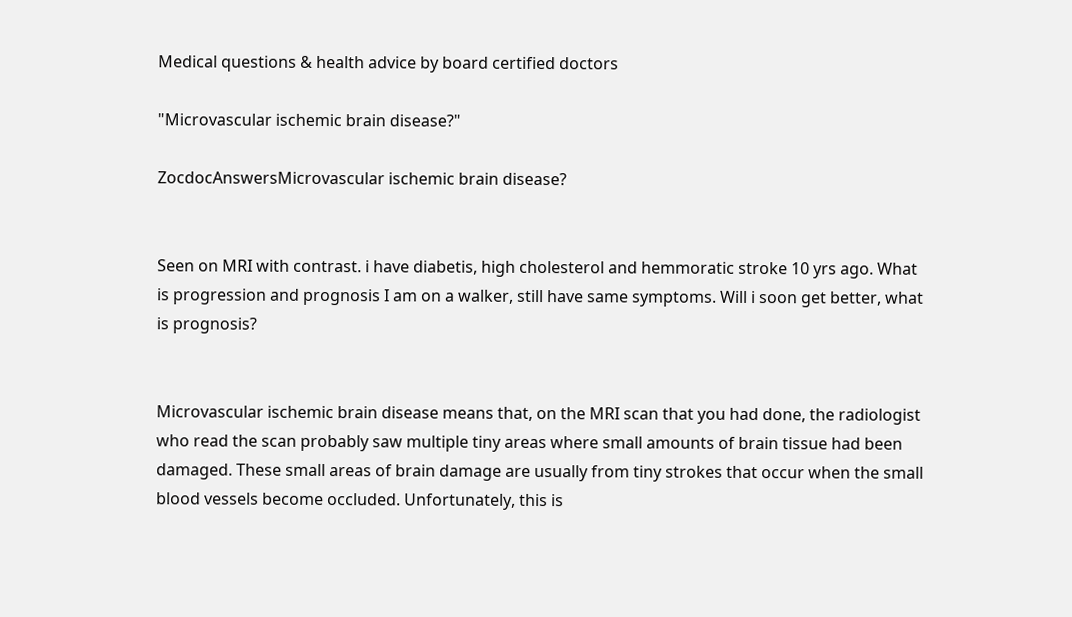Medical questions & health advice by board certified doctors

"Microvascular ischemic brain disease?"

ZocdocAnswersMicrovascular ischemic brain disease?


Seen on MRI with contrast. i have diabetis, high cholesterol and hemmoratic stroke 10 yrs ago. What is progression and prognosis I am on a walker, still have same symptoms. Will i soon get better, what is prognosis?


Microvascular ischemic brain disease means that, on the MRI scan that you had done, the radiologist who read the scan probably saw multiple tiny areas where small amounts of brain tissue had been damaged. These small areas of brain damage are usually from tiny strokes that occur when the small blood vessels become occluded. Unfortunately, this is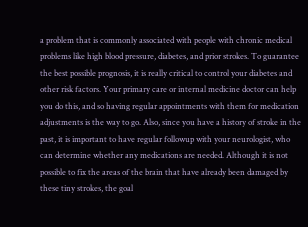a problem that is commonly associated with people with chronic medical problems like high blood pressure, diabetes, and prior strokes. To guarantee the best possible prognosis, it is really critical to control your diabetes and other risk factors. Your primary care or internal medicine doctor can help you do this, and so having regular appointments with them for medication adjustments is the way to go. Also, since you have a history of stroke in the past, it is important to have regular followup with your neurologist, who can determine whether any medications are needed. Although it is not possible to fix the areas of the brain that have already been damaged by these tiny strokes, the goal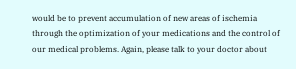would be to prevent accumulation of new areas of ischemia through the optimization of your medications and the control of our medical problems. Again, please talk to your doctor about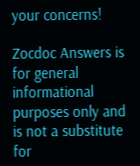your concerns!

Zocdoc Answers is for general informational purposes only and is not a substitute for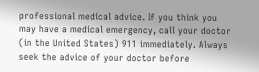professional medical advice. If you think you may have a medical emergency, call your doctor (in the United States) 911 immediately. Always seek the advice of your doctor before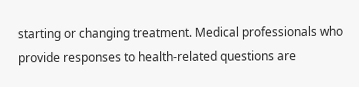starting or changing treatment. Medical professionals who provide responses to health-related questions are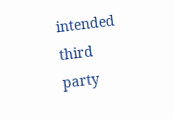intended third party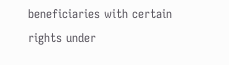beneficiaries with certain rights under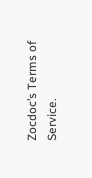Zocdoc’s Terms of Service.